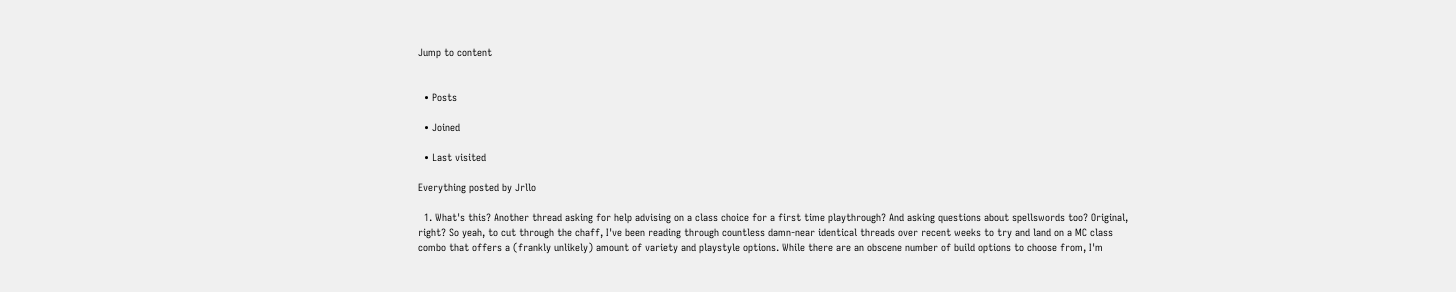Jump to content


  • Posts

  • Joined

  • Last visited

Everything posted by Jrllo

  1. What's this? Another thread asking for help advising on a class choice for a first time playthrough? And asking questions about spellswords too? Original, right? So yeah, to cut through the chaff, I've been reading through countless damn-near identical threads over recent weeks to try and land on a MC class combo that offers a (frankly unlikely) amount of variety and playstyle options. While there are an obscene number of build options to choose from, I'm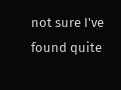not sure I've found quite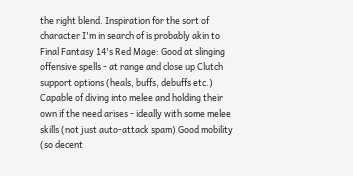the right blend. Inspiration for the sort of character I'm in search of is probably akin to Final Fantasy 14's Red Mage: Good at slinging offensive spells - at range and close up Clutch support options (heals, buffs, debuffs etc.) Capable of diving into melee and holding their own if the need arises - ideally with some melee skills (not just auto-attack spam) Good mobility (so decent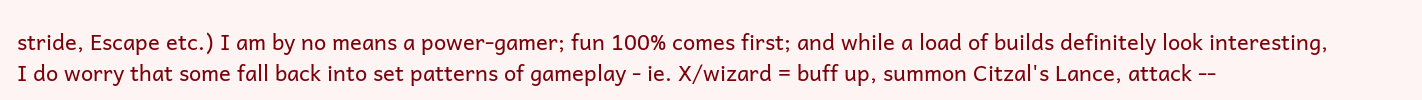stride, Escape etc.) I am by no means a power-gamer; fun 100% comes first; and while a load of builds definitely look interesting, I do worry that some fall back into set patterns of gameplay - ie. X/wizard = buff up, summon Citzal's Lance, attack --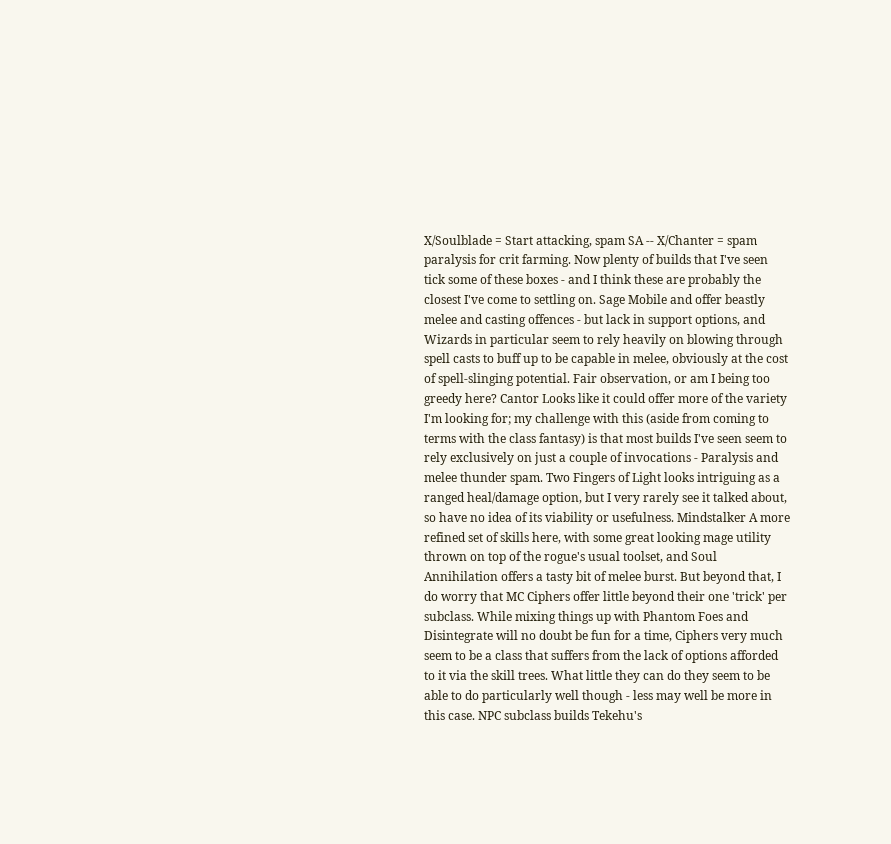X/Soulblade = Start attacking, spam SA -- X/Chanter = spam paralysis for crit farming. Now plenty of builds that I've seen tick some of these boxes - and I think these are probably the closest I've come to settling on. Sage Mobile and offer beastly melee and casting offences - but lack in support options, and Wizards in particular seem to rely heavily on blowing through spell casts to buff up to be capable in melee, obviously at the cost of spell-slinging potential. Fair observation, or am I being too greedy here? Cantor Looks like it could offer more of the variety I'm looking for; my challenge with this (aside from coming to terms with the class fantasy) is that most builds I've seen seem to rely exclusively on just a couple of invocations - Paralysis and melee thunder spam. Two Fingers of Light looks intriguing as a ranged heal/damage option, but I very rarely see it talked about, so have no idea of its viability or usefulness. Mindstalker A more refined set of skills here, with some great looking mage utility thrown on top of the rogue's usual toolset, and Soul Annihilation offers a tasty bit of melee burst. But beyond that, I do worry that MC Ciphers offer little beyond their one 'trick' per subclass. While mixing things up with Phantom Foes and Disintegrate will no doubt be fun for a time, Ciphers very much seem to be a class that suffers from the lack of options afforded to it via the skill trees. What little they can do they seem to be able to do particularly well though - less may well be more in this case. NPC subclass builds Tekehu's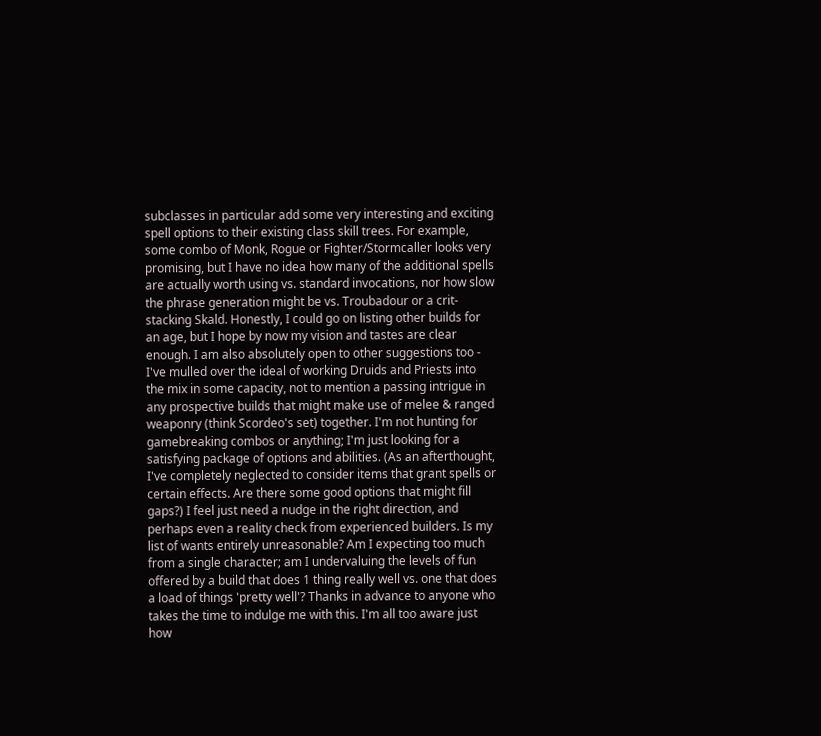subclasses in particular add some very interesting and exciting spell options to their existing class skill trees. For example, some combo of Monk, Rogue or Fighter/Stormcaller looks very promising, but I have no idea how many of the additional spells are actually worth using vs. standard invocations, nor how slow the phrase generation might be vs. Troubadour or a crit-stacking Skald. Honestly, I could go on listing other builds for an age, but I hope by now my vision and tastes are clear enough. I am also absolutely open to other suggestions too - I've mulled over the ideal of working Druids and Priests into the mix in some capacity, not to mention a passing intrigue in any prospective builds that might make use of melee & ranged weaponry (think Scordeo's set) together. I'm not hunting for gamebreaking combos or anything; I'm just looking for a satisfying package of options and abilities. (As an afterthought, I've completely neglected to consider items that grant spells or certain effects. Are there some good options that might fill gaps?) I feel just need a nudge in the right direction, and perhaps even a reality check from experienced builders. Is my list of wants entirely unreasonable? Am I expecting too much from a single character; am I undervaluing the levels of fun offered by a build that does 1 thing really well vs. one that does a load of things 'pretty well'? Thanks in advance to anyone who takes the time to indulge me with this. I'm all too aware just how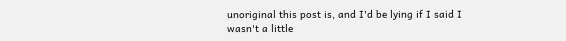unoriginal this post is, and I'd be lying if I said I wasn't a little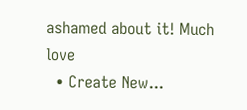ashamed about it! Much love
  • Create New...